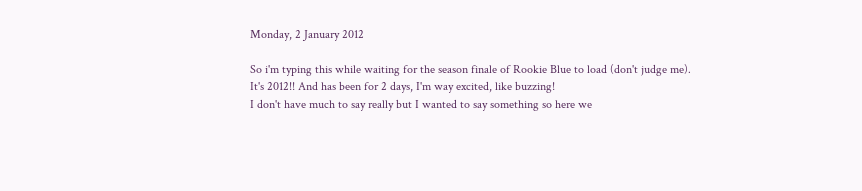Monday, 2 January 2012

So i'm typing this while waiting for the season finale of Rookie Blue to load (don't judge me).
It's 2012!! And has been for 2 days, I'm way excited, like buzzing!
I don't have much to say really but I wanted to say something so here we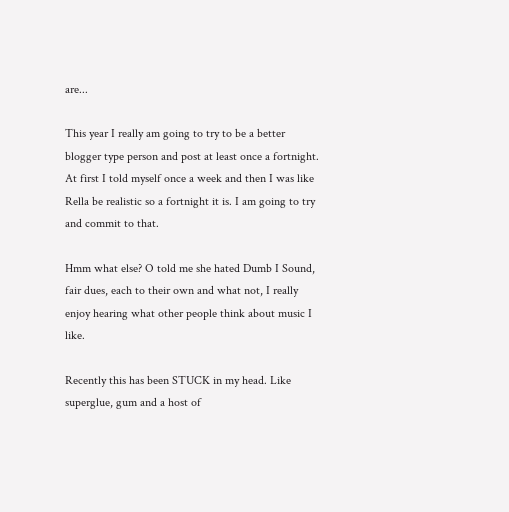are...

This year I really am going to try to be a better blogger type person and post at least once a fortnight. At first I told myself once a week and then I was like Rella be realistic so a fortnight it is. I am going to try and commit to that.

Hmm what else? O told me she hated Dumb I Sound, fair dues, each to their own and what not, I really enjoy hearing what other people think about music I like.

Recently this has been STUCK in my head. Like superglue, gum and a host of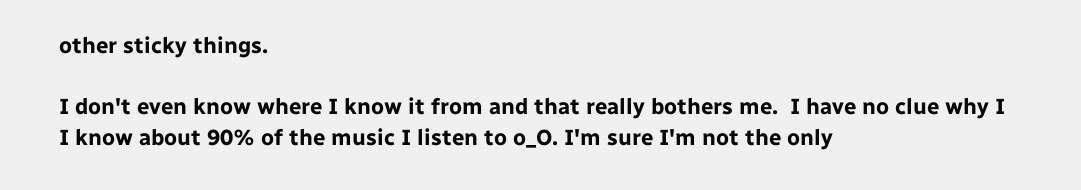other sticky things.

I don't even know where I know it from and that really bothers me.  I have no clue why I I know about 90% of the music I listen to o_O. I'm sure I'm not the only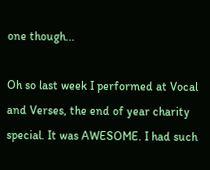one though...

Oh so last week I performed at Vocal and Verses, the end of year charity special. It was AWESOME. I had such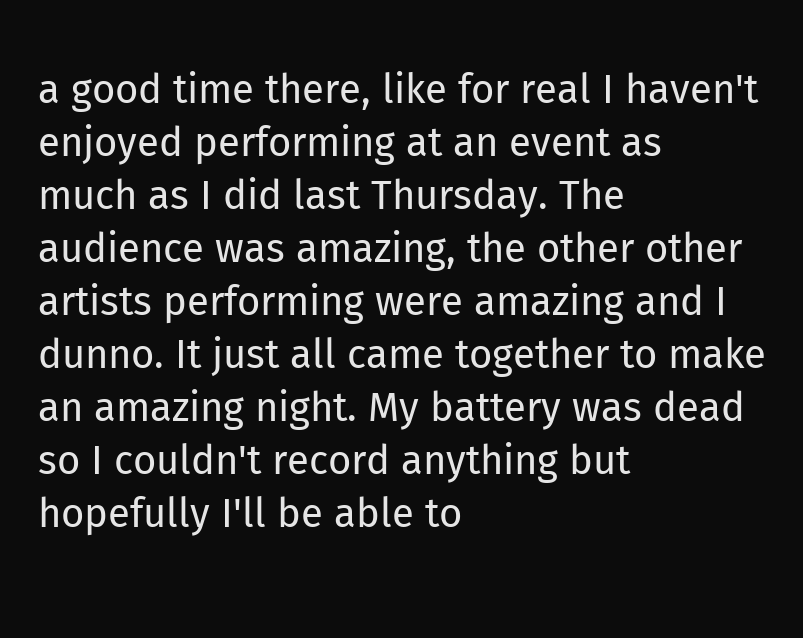a good time there, like for real I haven't enjoyed performing at an event as much as I did last Thursday. The audience was amazing, the other other artists performing were amazing and I dunno. It just all came together to make an amazing night. My battery was dead so I couldn't record anything but hopefully I'll be able to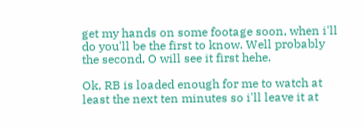get my hands on some footage soon, when i'll do you'll be the first to know. Well probably the second, O will see it first hehe.

Ok, RB is loaded enough for me to watch at least the next ten minutes so i'll leave it at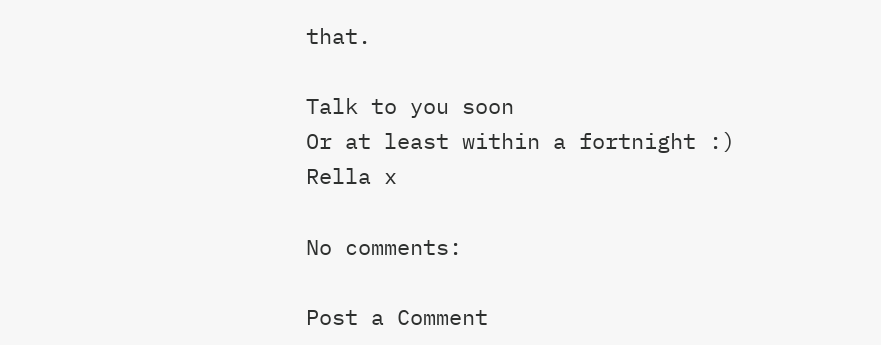that.

Talk to you soon
Or at least within a fortnight :)
Rella x

No comments:

Post a Comment